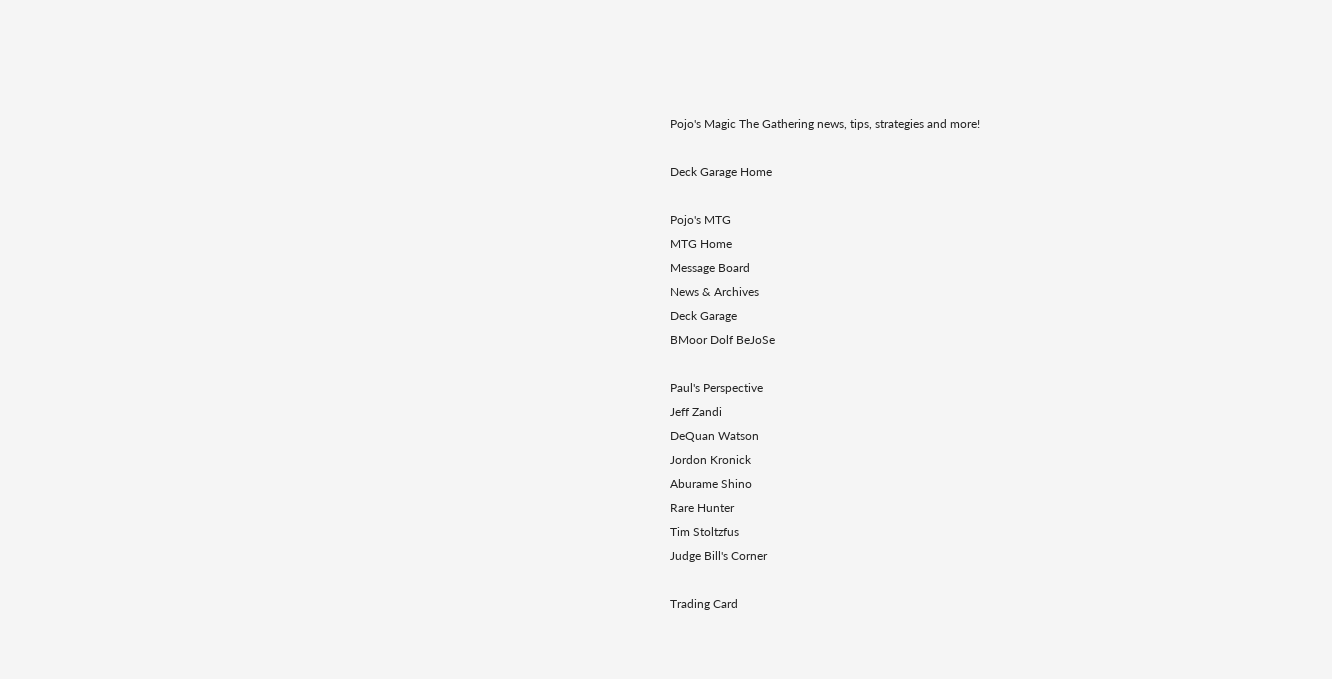Pojo's Magic The Gathering news, tips, strategies and more!

Deck Garage Home

Pojo's MTG
MTG Home
Message Board
News & Archives
Deck Garage
BMoor Dolf BeJoSe

Paul's Perspective
Jeff Zandi
DeQuan Watson
Jordon Kronick
Aburame Shino
Rare Hunter
Tim Stoltzfus
Judge Bill's Corner

Trading Card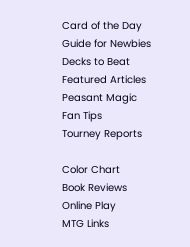Card of the Day
Guide for Newbies
Decks to Beat
Featured Articles
Peasant Magic
Fan Tips
Tourney Reports

Color Chart
Book Reviews
Online Play
MTG Links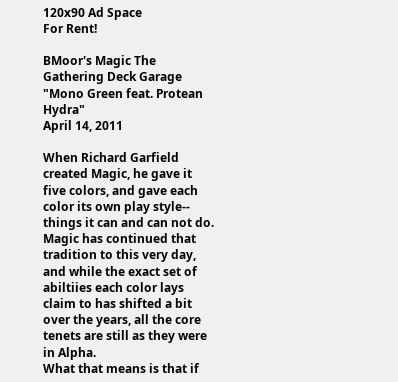120x90 Ad Space
For Rent!

BMoor's Magic The Gathering Deck Garage
"Mono Green feat. Protean Hydra"
April 14, 2011

When Richard Garfield created Magic, he gave it five colors, and gave each color its own play style-- things it can and can not do. Magic has continued that tradition to this very day, and while the exact set of abiltiies each color lays claim to has shifted a bit over the years, all the core tenets are still as they were in Alpha.
What that means is that if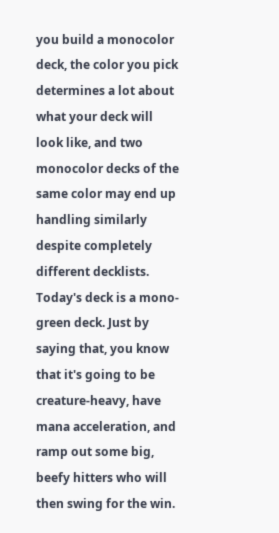you build a monocolor deck, the color you pick determines a lot about what your deck will look like, and two monocolor decks of the same color may end up handling similarly despite completely different decklists.
Today's deck is a mono-green deck. Just by saying that, you know that it's going to be creature-heavy, have mana acceleration, and ramp out some big, beefy hitters who will then swing for the win.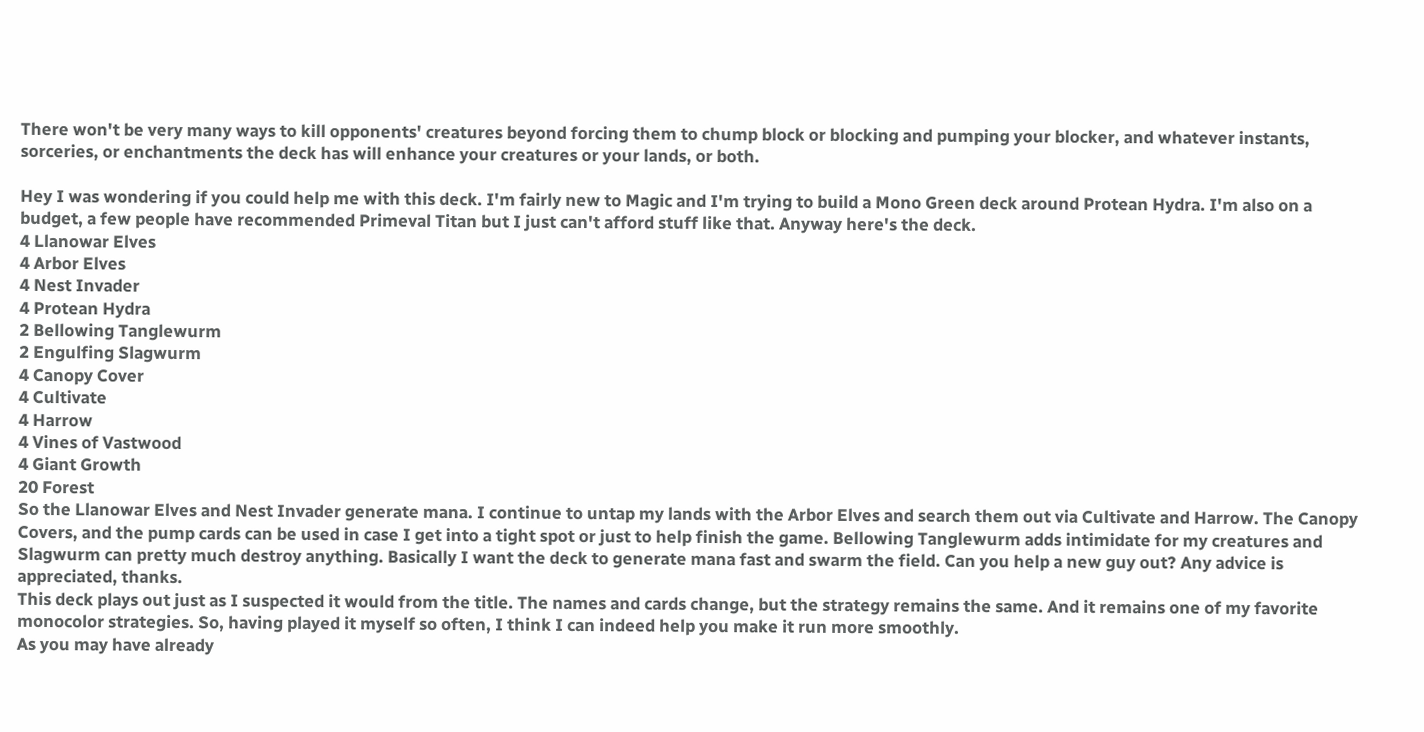There won't be very many ways to kill opponents' creatures beyond forcing them to chump block or blocking and pumping your blocker, and whatever instants, sorceries, or enchantments the deck has will enhance your creatures or your lands, or both.

Hey I was wondering if you could help me with this deck. I'm fairly new to Magic and I'm trying to build a Mono Green deck around Protean Hydra. I'm also on a budget, a few people have recommended Primeval Titan but I just can't afford stuff like that. Anyway here's the deck.
4 Llanowar Elves
4 Arbor Elves
4 Nest Invader
4 Protean Hydra
2 Bellowing Tanglewurm
2 Engulfing Slagwurm
4 Canopy Cover
4 Cultivate
4 Harrow
4 Vines of Vastwood
4 Giant Growth
20 Forest
So the Llanowar Elves and Nest Invader generate mana. I continue to untap my lands with the Arbor Elves and search them out via Cultivate and Harrow. The Canopy Covers, and the pump cards can be used in case I get into a tight spot or just to help finish the game. Bellowing Tanglewurm adds intimidate for my creatures and Slagwurm can pretty much destroy anything. Basically I want the deck to generate mana fast and swarm the field. Can you help a new guy out? Any advice is appreciated, thanks.
This deck plays out just as I suspected it would from the title. The names and cards change, but the strategy remains the same. And it remains one of my favorite monocolor strategies. So, having played it myself so often, I think I can indeed help you make it run more smoothly.
As you may have already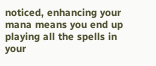noticed, enhancing your mana means you end up playing all the spells in your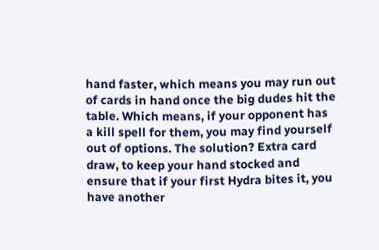hand faster, which means you may run out of cards in hand once the big dudes hit the table. Which means, if your opponent has a kill spell for them, you may find yourself out of options. The solution? Extra card draw, to keep your hand stocked and ensure that if your first Hydra bites it, you have another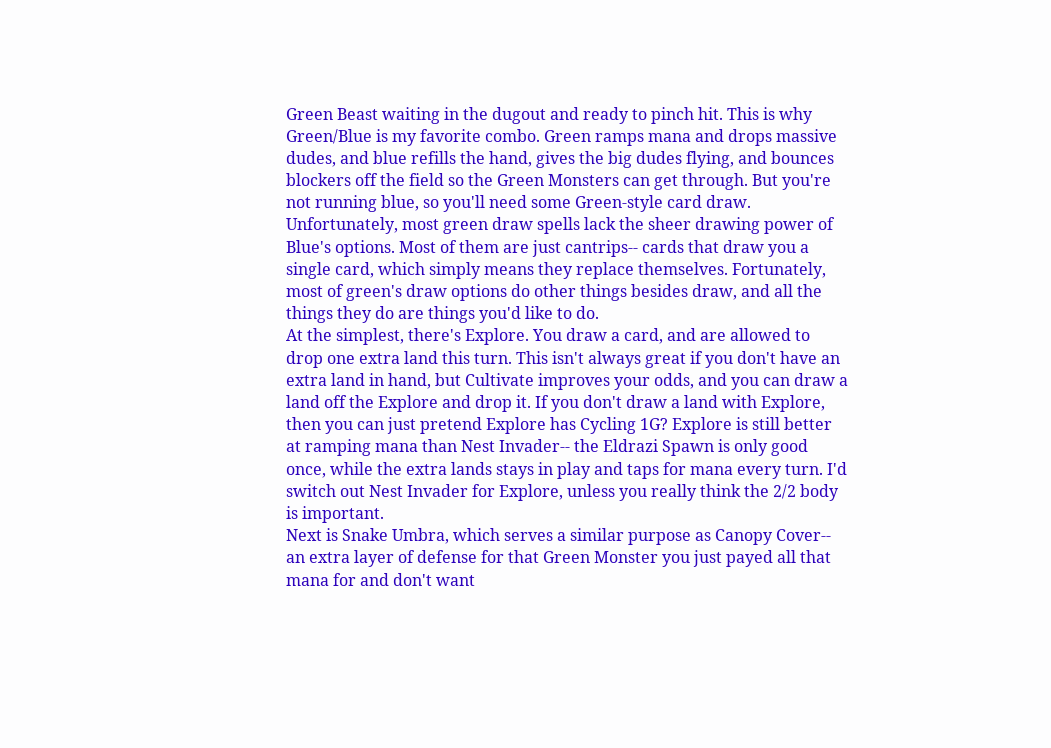Green Beast waiting in the dugout and ready to pinch hit. This is why Green/Blue is my favorite combo. Green ramps mana and drops massive dudes, and blue refills the hand, gives the big dudes flying, and bounces blockers off the field so the Green Monsters can get through. But you're not running blue, so you'll need some Green-style card draw.
Unfortunately, most green draw spells lack the sheer drawing power of Blue's options. Most of them are just cantrips-- cards that draw you a single card, which simply means they replace themselves. Fortunately, most of green's draw options do other things besides draw, and all the things they do are things you'd like to do.
At the simplest, there's Explore. You draw a card, and are allowed to drop one extra land this turn. This isn't always great if you don't have an extra land in hand, but Cultivate improves your odds, and you can draw a land off the Explore and drop it. If you don't draw a land with Explore, then you can just pretend Explore has Cycling 1G? Explore is still better at ramping mana than Nest Invader-- the Eldrazi Spawn is only good once, while the extra lands stays in play and taps for mana every turn. I'd switch out Nest Invader for Explore, unless you really think the 2/2 body is important.
Next is Snake Umbra, which serves a similar purpose as Canopy Cover-- an extra layer of defense for that Green Monster you just payed all that mana for and don't want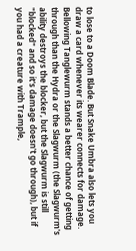to lose to a Doom Blade. But Snake Umbra also lets you draw a card whenever its wearer connects for damage. Bellowing Tanglewurm stands a better chance of getting through than the Hydra or the Slagwurm (the Slagwurm's ability destroys the blocker, but the Slagwurm is still "blocked" and so it's damage doesn't go through), but if you had a creature with Trample,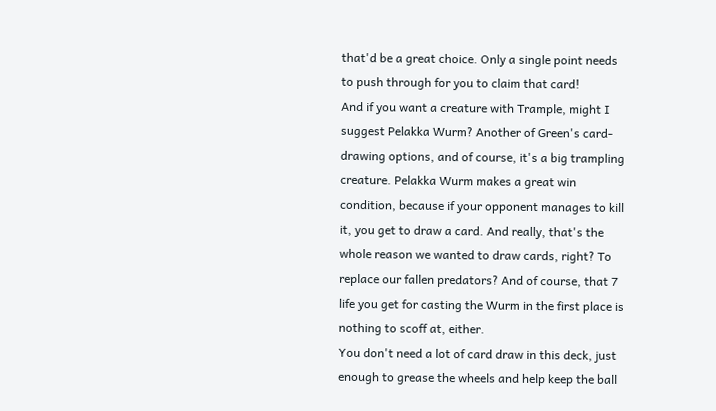that'd be a great choice. Only a single point needs to push through for you to claim that card!
And if you want a creature with Trample, might I suggest Pelakka Wurm? Another of Green's card-drawing options, and of course, it's a big trampling creature. Pelakka Wurm makes a great win condition, because if your opponent manages to kill it, you get to draw a card. And really, that's the whole reason we wanted to draw cards, right? To replace our fallen predators? And of course, that 7 life you get for casting the Wurm in the first place is nothing to scoff at, either.
You don't need a lot of card draw in this deck, just enough to grease the wheels and help keep the ball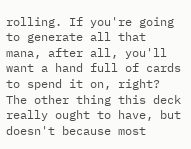rolling. If you're going to generate all that mana, after all, you'll want a hand full of cards to spend it on, right?
The other thing this deck really ought to have, but doesn't because most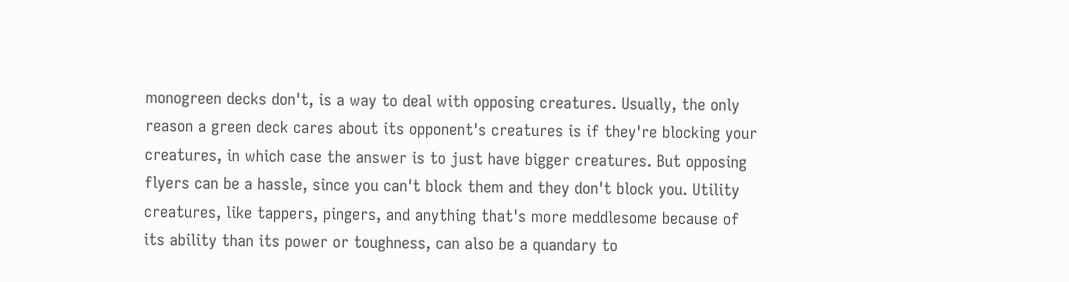monogreen decks don't, is a way to deal with opposing creatures. Usually, the only reason a green deck cares about its opponent's creatures is if they're blocking your creatures, in which case the answer is to just have bigger creatures. But opposing flyers can be a hassle, since you can't block them and they don't block you. Utility creatures, like tappers, pingers, and anything that's more meddlesome because of its ability than its power or toughness, can also be a quandary to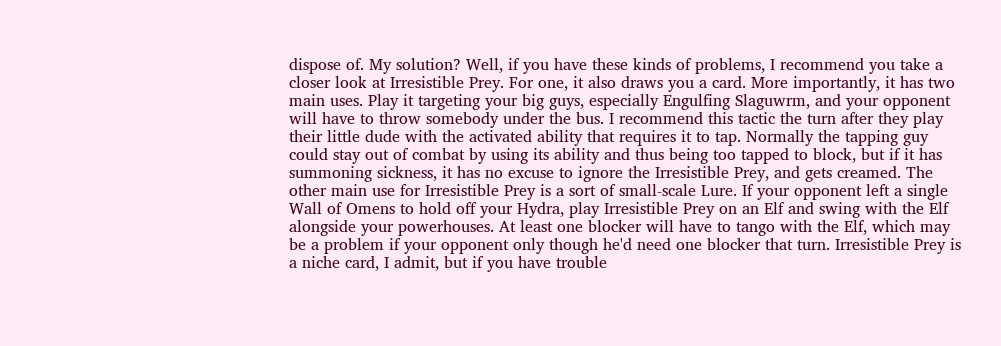dispose of. My solution? Well, if you have these kinds of problems, I recommend you take a closer look at Irresistible Prey. For one, it also draws you a card. More importantly, it has two main uses. Play it targeting your big guys, especially Engulfing Slaguwrm, and your opponent will have to throw somebody under the bus. I recommend this tactic the turn after they play their little dude with the activated ability that requires it to tap. Normally the tapping guy could stay out of combat by using its ability and thus being too tapped to block, but if it has summoning sickness, it has no excuse to ignore the Irresistible Prey, and gets creamed. The other main use for Irresistible Prey is a sort of small-scale Lure. If your opponent left a single Wall of Omens to hold off your Hydra, play Irresistible Prey on an Elf and swing with the Elf alongside your powerhouses. At least one blocker will have to tango with the Elf, which may be a problem if your opponent only though he'd need one blocker that turn. Irresistible Prey is a niche card, I admit, but if you have trouble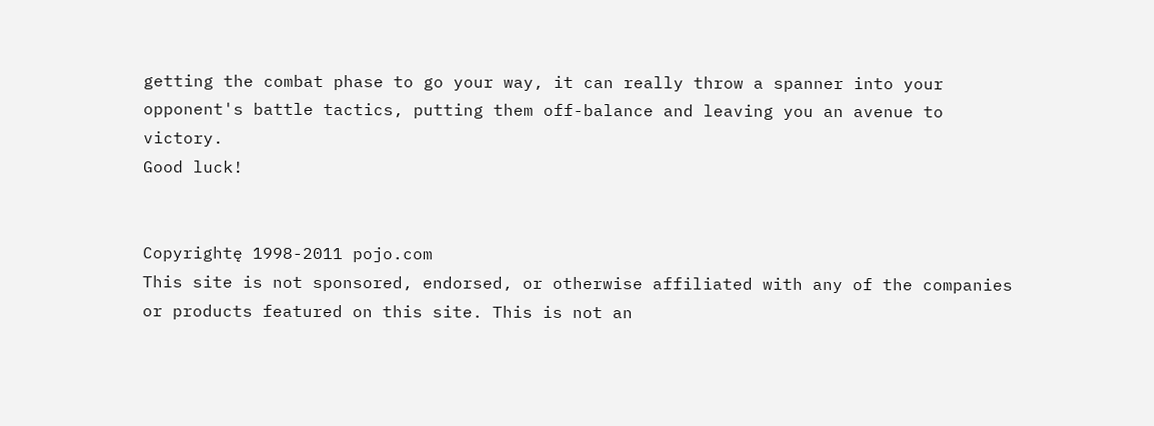getting the combat phase to go your way, it can really throw a spanner into your opponent's battle tactics, putting them off-balance and leaving you an avenue to victory.
Good luck!


Copyrightę 1998-2011 pojo.com
This site is not sponsored, endorsed, or otherwise affiliated with any of the companies or products featured on this site. This is not an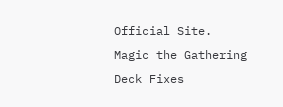Official Site.
Magic the Gathering Deck Fixes